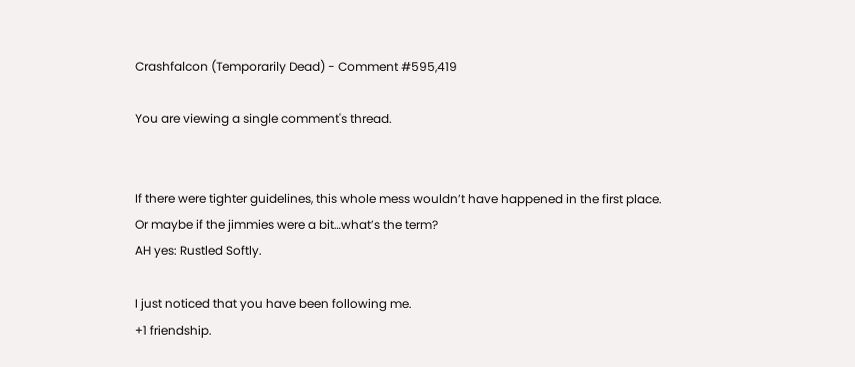Crashfalcon (Temporarily Dead) - Comment #595,419

You are viewing a single comment's thread.


If there were tighter guidelines, this whole mess wouldn’t have happened in the first place.
Or maybe if the jimmies were a bit…what’s the term?
AH yes: Rustled Softly.

I just noticed that you have been following me.
+1 friendship.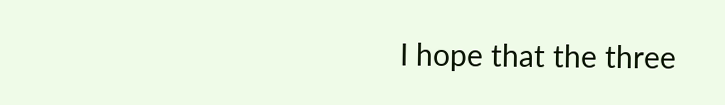I hope that the three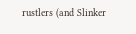rustlers (and Slinker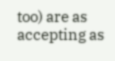too) are as accepting as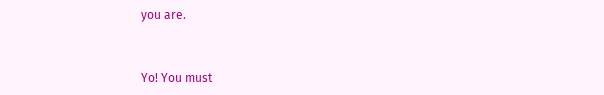you are.


Yo! You must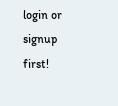login or signup first!